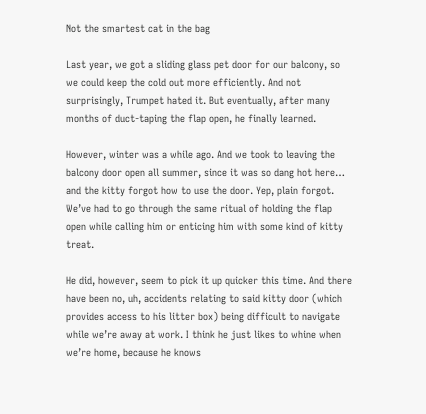Not the smartest cat in the bag

Last year, we got a sliding glass pet door for our balcony, so we could keep the cold out more efficiently. And not surprisingly, Trumpet hated it. But eventually, after many months of duct-taping the flap open, he finally learned.

However, winter was a while ago. And we took to leaving the balcony door open all summer, since it was so dang hot here… and the kitty forgot how to use the door. Yep, plain forgot. We’ve had to go through the same ritual of holding the flap open while calling him or enticing him with some kind of kitty treat.

He did, however, seem to pick it up quicker this time. And there have been no, uh, accidents relating to said kitty door (which provides access to his litter box) being difficult to navigate while we’re away at work. I think he just likes to whine when we’re home, because he knows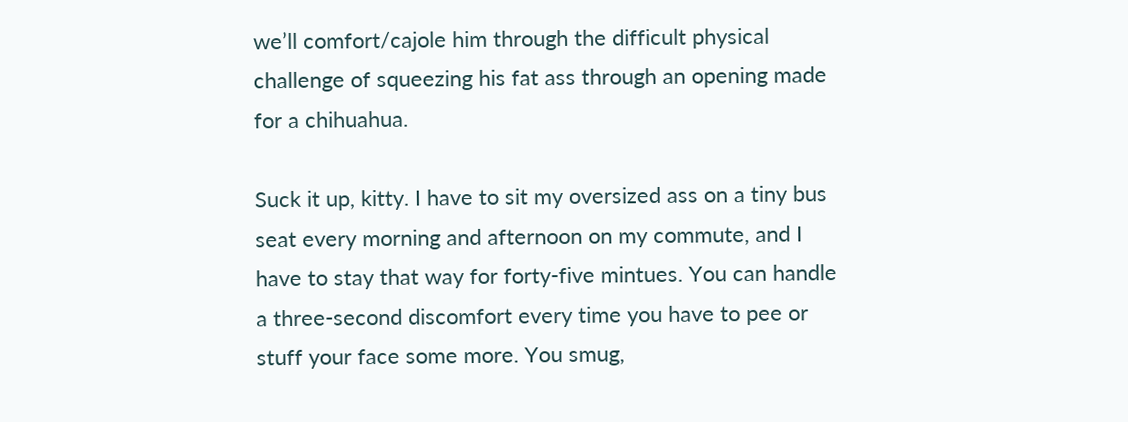we’ll comfort/cajole him through the difficult physical challenge of squeezing his fat ass through an opening made for a chihuahua.

Suck it up, kitty. I have to sit my oversized ass on a tiny bus seat every morning and afternoon on my commute, and I have to stay that way for forty-five mintues. You can handle a three-second discomfort every time you have to pee or stuff your face some more. You smug,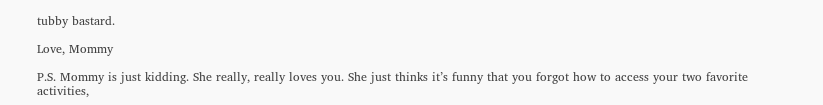tubby bastard.

Love, Mommy

P.S. Mommy is just kidding. She really, really loves you. She just thinks it’s funny that you forgot how to access your two favorite activities,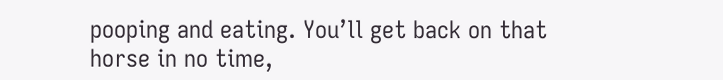pooping and eating. You’ll get back on that horse in no time,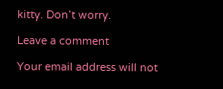kitty. Don’t worry.

Leave a comment

Your email address will not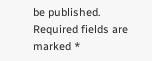be published. Required fields are marked *